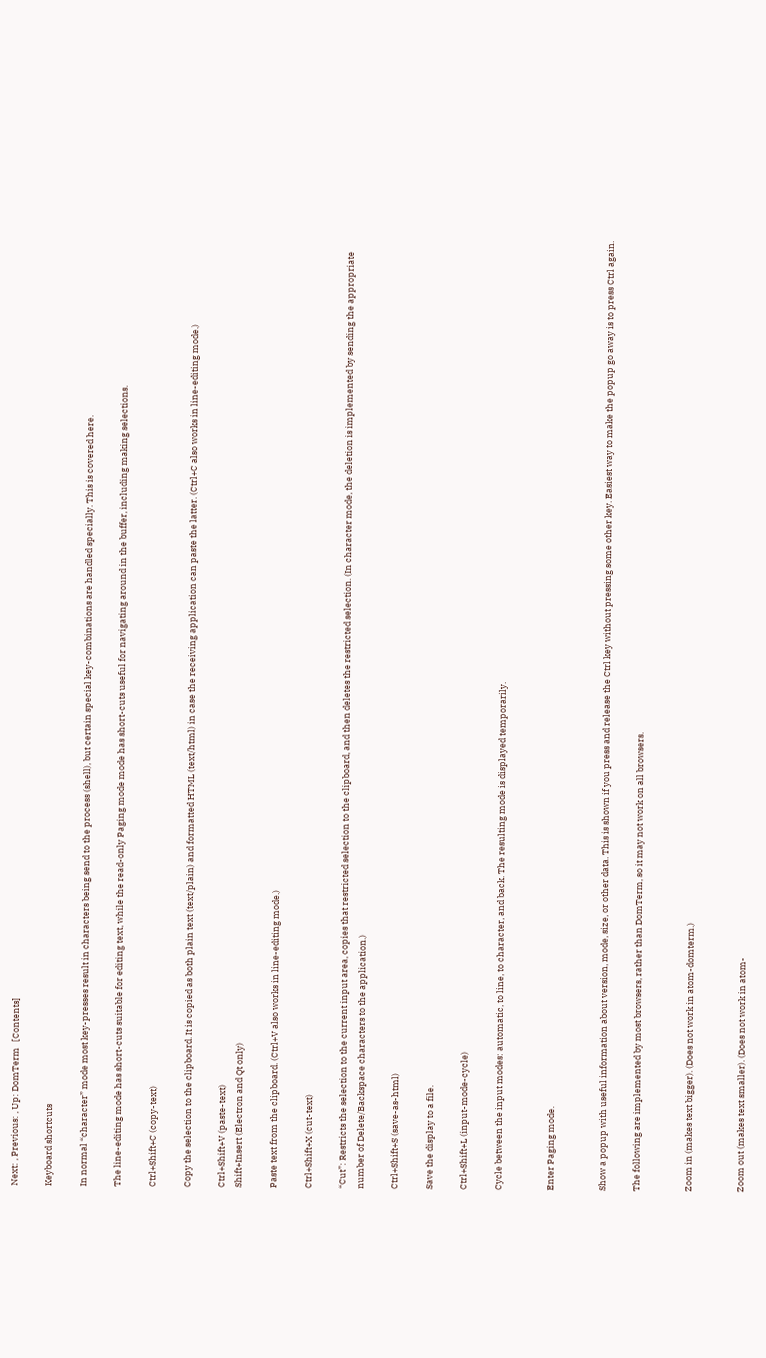Next: , Previous: , Up: DomTerm   [Contents]

Keyboard shortcuts

In normal “character” mode most key-presses result in characters being send to the process (shell), but certain special key-combinations are handled specially. This is covered here.

The line-editing mode has short-cuts suitable for editing text, while the read-only Paging mode mode has short-cuts useful for navigating around in the buffer, including making selections.

Ctrl+Shift+C (copy-text)

Copy the selection to the clipboard. It is copied as both plain text (text/plain) and formatted HTML (text/html) in case the receiving application can paste the latter. (Ctrl+C also works in line-editing mode.)

Ctrl+Shift+V (paste-text)
Shift+Insert (Electron and Qt only)

Paste text from the clipboard. (Ctrl+V also works in line-editing mode.)

Ctrl+Shift+X (cut-text)

“Cut”: Restricts the selection to the current input area, copies that restricted selection to the clipboard, and then deletes the restricted selection. (In character mode, the deletion is implemented by sending the appropriate number of Delete/Backspace characters to the application.)

Ctrl+Shift+S (save-as-html)

Save the display to a file.

Ctrl+Shift+L (input-mode-cycle)

Cycle between the input modes: automatic, to line, to character, and back. The resulting mode is displayed temporarily.


Enter Paging mode.


Show a popup with useful information about version, mode, size, or other data. This is shown if you press and release the Ctrl key without pressing some other key. Easiest way to make the popup go away is to press Ctrl again.

The following are implemented by most browsers, rather than DomTerm, so it may not work on all browsers.


Zoom in (makes text bigger). (Does not work in atom-domterm.)


Zoom out (makes text smaller). (Does not work in atom-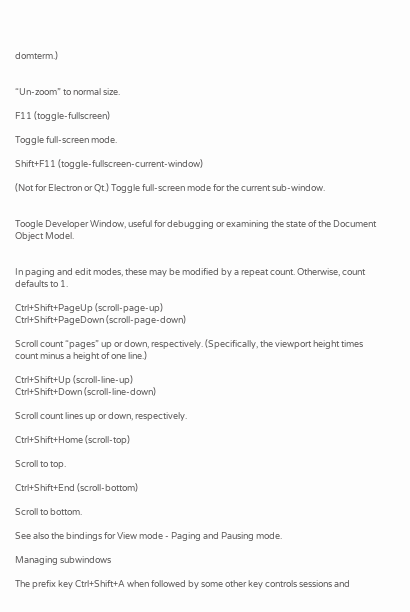domterm.)


“Un-zoom” to normal size.

F11 (toggle-fullscreen)

Toggle full-screen mode.

Shift+F11 (toggle-fullscreen-current-window)

(Not for Electron or Qt.) Toggle full-screen mode for the current sub-window.


Toogle Developer Window, useful for debugging or examining the state of the Document Object Model.


In paging and edit modes, these may be modified by a repeat count. Otherwise, count defaults to 1.

Ctrl+Shift+PageUp (scroll-page-up)
Ctrl+Shift+PageDown (scroll-page-down)

Scroll count “pages” up or down, respectively. (Specifically, the viewport height times count minus a height of one line.)

Ctrl+Shift+Up (scroll-line-up)
Ctrl+Shift+Down (scroll-line-down)

Scroll count lines up or down, respectively.

Ctrl+Shift+Home (scroll-top)

Scroll to top.

Ctrl+Shift+End (scroll-bottom)

Scroll to bottom.

See also the bindings for View mode - Paging and Pausing mode.

Managing subwindows

The prefix key Ctrl+Shift+A when followed by some other key controls sessions and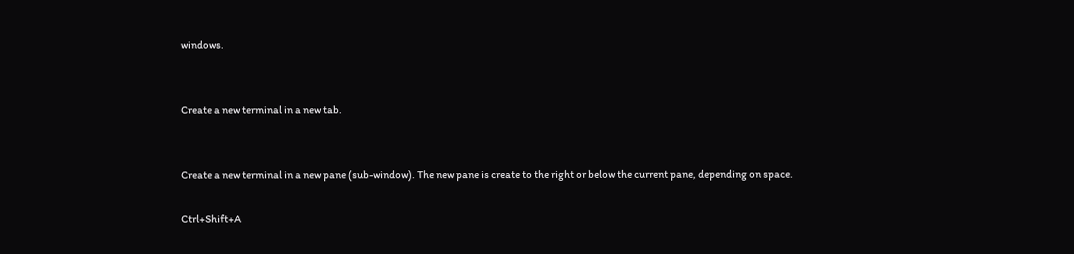windows.


Create a new terminal in a new tab.


Create a new terminal in a new pane (sub-window). The new pane is create to the right or below the current pane, depending on space.

Ctrl+Shift+A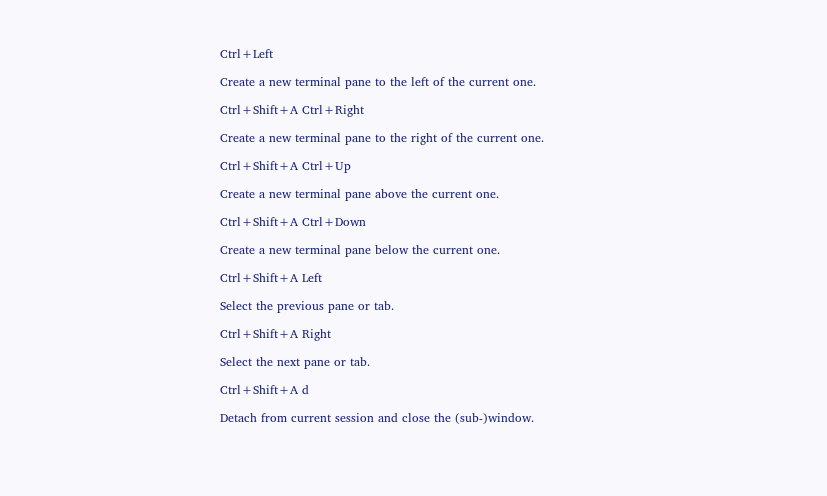Ctrl+Left

Create a new terminal pane to the left of the current one.

Ctrl+Shift+A Ctrl+Right

Create a new terminal pane to the right of the current one.

Ctrl+Shift+A Ctrl+Up

Create a new terminal pane above the current one.

Ctrl+Shift+A Ctrl+Down

Create a new terminal pane below the current one.

Ctrl+Shift+A Left

Select the previous pane or tab.

Ctrl+Shift+A Right

Select the next pane or tab.

Ctrl+Shift+A d

Detach from current session and close the (sub-)window.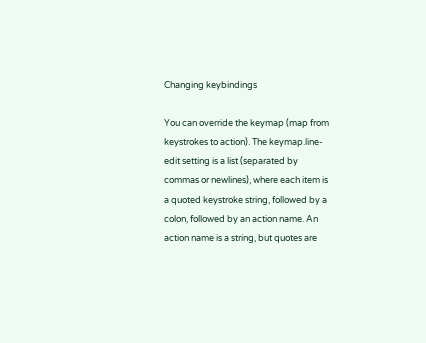Changing keybindings

You can override the keymap (map from keystrokes to action). The keymap.line-edit setting is a list (separated by commas or newlines), where each item is a quoted keystroke string, followed by a colon, followed by an action name. An action name is a string, but quotes are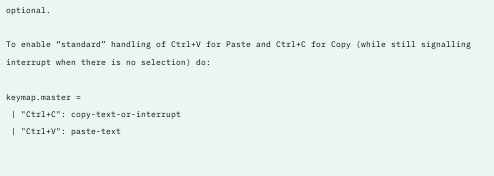optional.

To enable “standard” handling of Ctrl+V for Paste and Ctrl+C for Copy (while still signalling interrupt when there is no selection) do:

keymap.master =
 | "Ctrl+C": copy-text-or-interrupt
 | "Ctrl+V": paste-text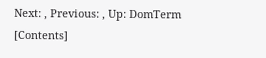Next: , Previous: , Up: DomTerm   [Contents]